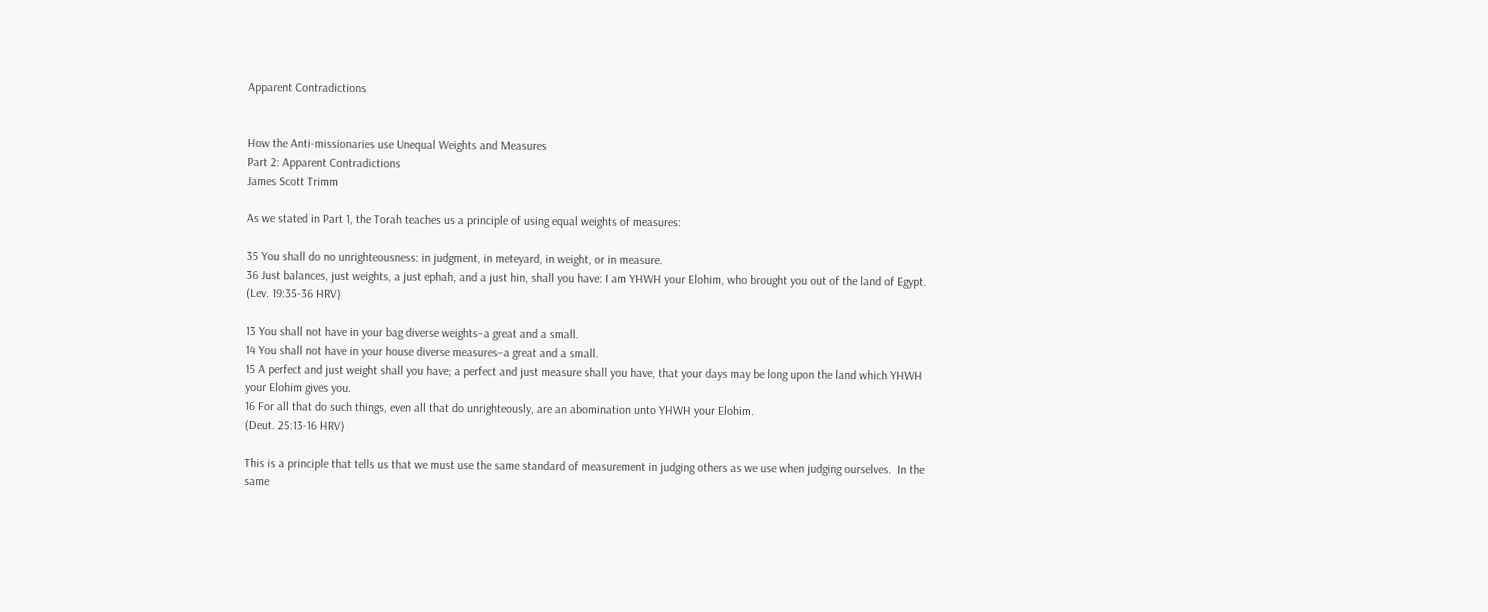Apparent Contradictions


How the Anti-missionaries use Unequal Weights and Measures
Part 2: Apparent Contradictions
James Scott Trimm

As we stated in Part 1, the Torah teaches us a principle of using equal weights of measures:

35 You shall do no unrighteousness: in judgment, in meteyard, in weight, or in measure.
36 Just balances, just weights, a just ephah, and a just hin, shall you have: I am YHWH your Elohim, who brought you out of the land of Egypt.
(Lev. 19:35-36 HRV)

13 You shall not have in your bag diverse weights–a great and a small.
14 You shall not have in your house diverse measures–a great and a small.
15 A perfect and just weight shall you have; a perfect and just measure shall you have, that your days may be long upon the land which YHWH your Elohim gives you.
16 For all that do such things, even all that do unrighteously, are an abomination unto YHWH your Elohim.
(Deut. 25:13-16 HRV)

This is a principle that tells us that we must use the same standard of measurement in judging others as we use when judging ourselves.  In the same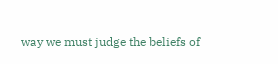way we must judge the beliefs of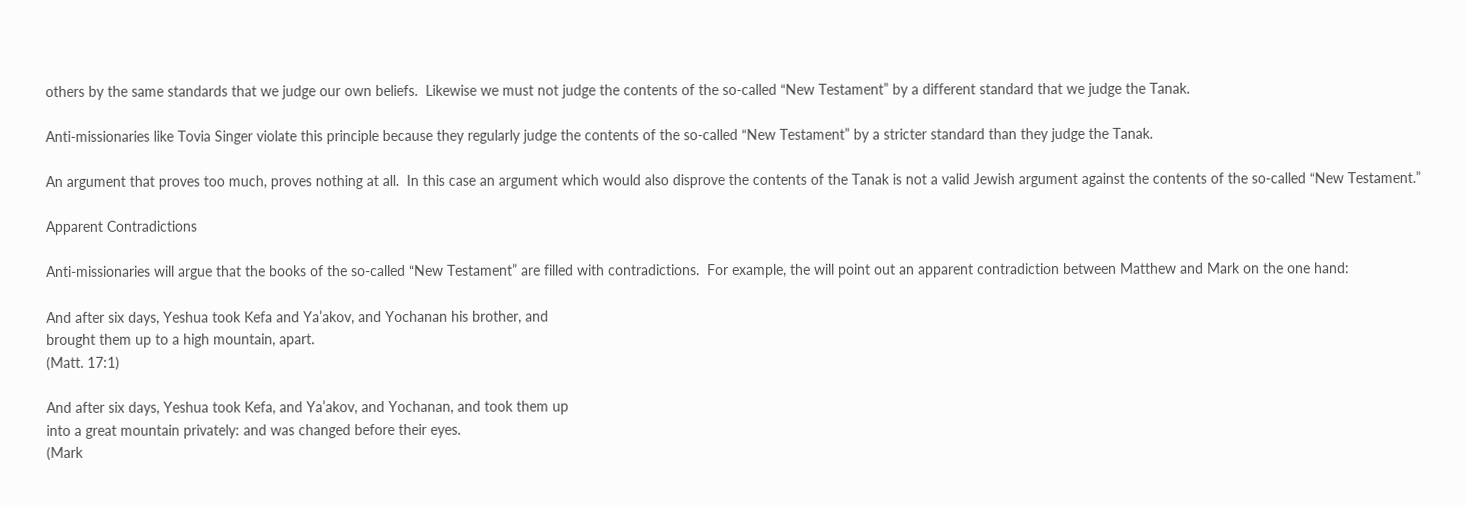others by the same standards that we judge our own beliefs.  Likewise we must not judge the contents of the so-called “New Testament” by a different standard that we judge the Tanak.

Anti-missionaries like Tovia Singer violate this principle because they regularly judge the contents of the so-called “New Testament” by a stricter standard than they judge the Tanak.

An argument that proves too much, proves nothing at all.  In this case an argument which would also disprove the contents of the Tanak is not a valid Jewish argument against the contents of the so-called “New Testament.”

Apparent Contradictions

Anti-missionaries will argue that the books of the so-called “New Testament” are filled with contradictions.  For example, the will point out an apparent contradiction between Matthew and Mark on the one hand:

And after six days, Yeshua took Kefa and Ya’akov, and Yochanan his brother, and
brought them up to a high mountain, apart.
(Matt. 17:1)

And after six days, Yeshua took Kefa, and Ya’akov, and Yochanan, and took them up
into a great mountain privately: and was changed before their eyes.
(Mark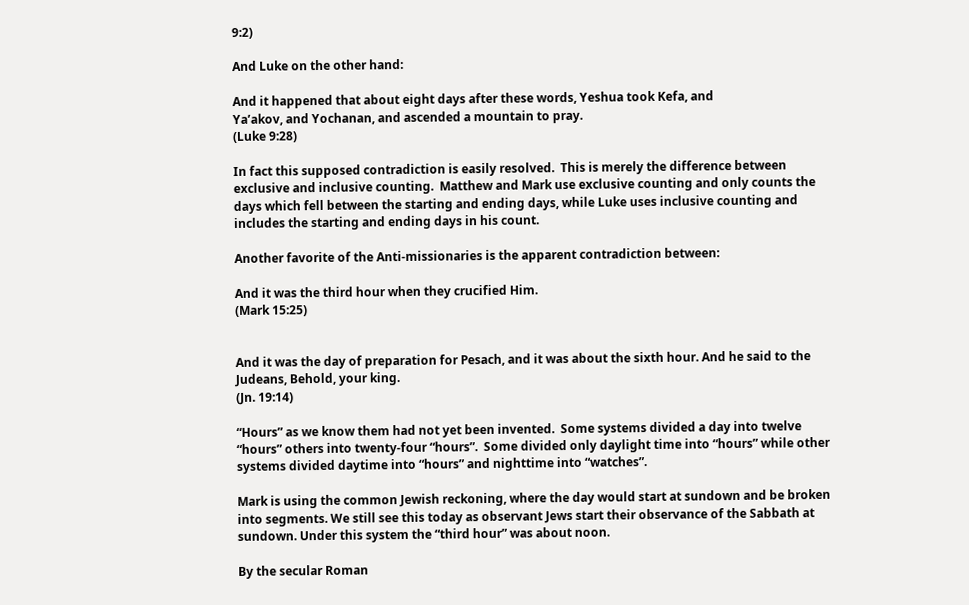9:2)

And Luke on the other hand:

And it happened that about eight days after these words, Yeshua took Kefa, and
Ya’akov, and Yochanan, and ascended a mountain to pray.
(Luke 9:28)

In fact this supposed contradiction is easily resolved.  This is merely the difference between exclusive and inclusive counting.  Matthew and Mark use exclusive counting and only counts the days which fell between the starting and ending days, while Luke uses inclusive counting and includes the starting and ending days in his count.

Another favorite of the Anti-missionaries is the apparent contradiction between:

And it was the third hour when they crucified Him.
(Mark 15:25)


And it was the day of preparation for Pesach, and it was about the sixth hour. And he said to the Judeans, Behold, your king.
(Jn. 19:14)

“Hours” as we know them had not yet been invented.  Some systems divided a day into twelve “hours” others into twenty-four “hours”.  Some divided only daylight time into “hours” while other systems divided daytime into “hours” and nighttime into “watches”.

Mark is using the common Jewish reckoning, where the day would start at sundown and be broken into segments. We still see this today as observant Jews start their observance of the Sabbath at sundown. Under this system the “third hour” was about noon.

By the secular Roman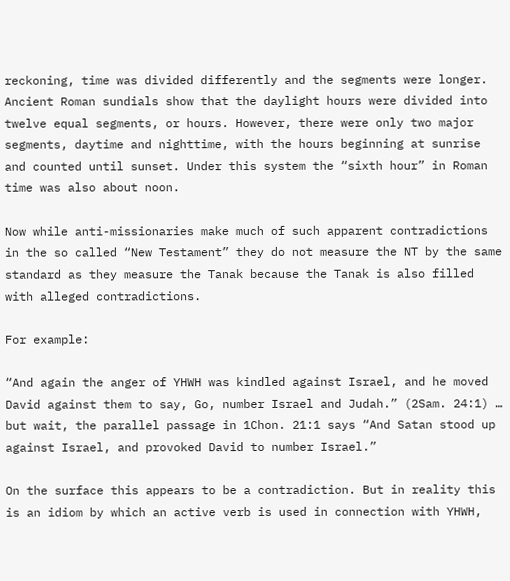reckoning, time was divided differently and the segments were longer. Ancient Roman sundials show that the daylight hours were divided into twelve equal segments, or hours. However, there were only two major segments, daytime and nighttime, with the hours beginning at sunrise and counted until sunset. Under this system the “sixth hour” in Roman time was also about noon.

Now while anti-missionaries make much of such apparent contradictions in the so called “New Testament” they do not measure the NT by the same standard as they measure the Tanak because the Tanak is also filled with alleged contradictions.

For example:

“And again the anger of YHWH was kindled against Israel, and he moved David against them to say, Go, number Israel and Judah.” (2Sam. 24:1) … but wait, the parallel passage in 1Chon. 21:1 says “And Satan stood up against Israel, and provoked David to number Israel.”

On the surface this appears to be a contradiction. But in reality this is an idiom by which an active verb is used in connection with YHWH,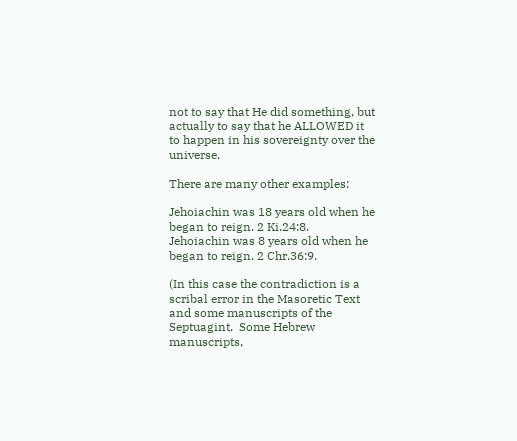not to say that He did something, but actually to say that he ALLOWED it to happen in his sovereignty over the universe.

There are many other examples:

Jehoiachin was 18 years old when he began to reign. 2 Ki.24:8.
Jehoiachin was 8 years old when he began to reign. 2 Chr.36:9.

(In this case the contradiction is a scribal error in the Masoretic Text and some manuscripts of the Septuagint.  Some Hebrew manuscripts,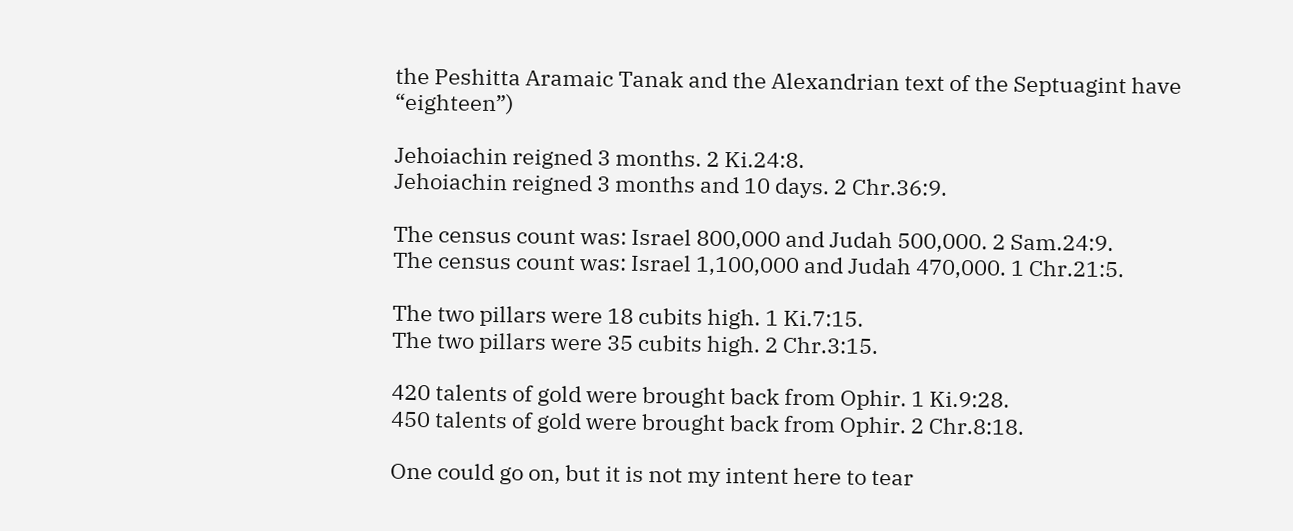the Peshitta Aramaic Tanak and the Alexandrian text of the Septuagint have “eighteen”)

Jehoiachin reigned 3 months. 2 Ki.24:8.
Jehoiachin reigned 3 months and 10 days. 2 Chr.36:9.

The census count was: Israel 800,000 and Judah 500,000. 2 Sam.24:9.
The census count was: Israel 1,100,000 and Judah 470,000. 1 Chr.21:5.

The two pillars were 18 cubits high. 1 Ki.7:15.
The two pillars were 35 cubits high. 2 Chr.3:15.

420 talents of gold were brought back from Ophir. 1 Ki.9:28.
450 talents of gold were brought back from Ophir. 2 Chr.8:18.

One could go on, but it is not my intent here to tear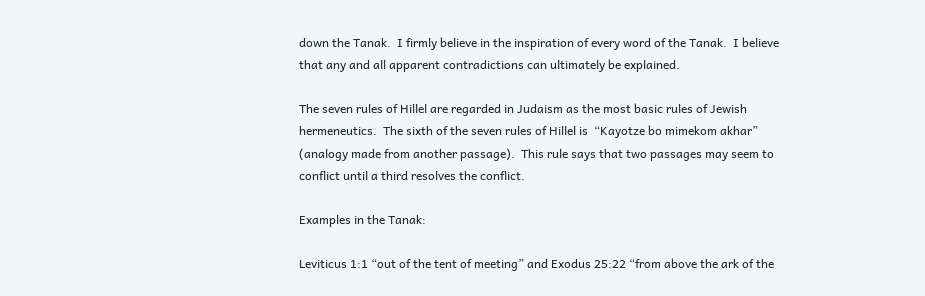down the Tanak.  I firmly believe in the inspiration of every word of the Tanak.  I believe that any and all apparent contradictions can ultimately be explained.

The seven rules of Hillel are regarded in Judaism as the most basic rules of Jewish hermeneutics.  The sixth of the seven rules of Hillel is  “Kayotze bo mimekom akhar” (analogy made from another passage).  This rule says that two passages may seem to conflict until a third resolves the conflict.

Examples in the Tanak:

Leviticus 1:1 “out of the tent of meeting” and Exodus 25:22 “from above the ark of the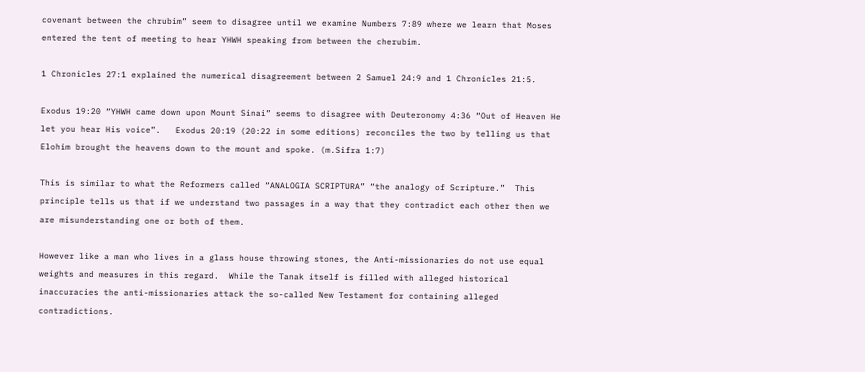covenant between the chrubim” seem to disagree until we examine Numbers 7:89 where we learn that Moses entered the tent of meeting to hear YHWH speaking from between the cherubim.

1 Chronicles 27:1 explained the numerical disagreement between 2 Samuel 24:9 and 1 Chronicles 21:5.

Exodus 19:20 “YHWH came down upon Mount Sinai” seems to disagree with Deuteronomy 4:36 “Out of Heaven He let you hear His voice”.   Exodus 20:19 (20:22 in some editions) reconciles the two by telling us that Elohim brought the heavens down to the mount and spoke. (m.Sifra 1:7)

This is similar to what the Reformers called “ANALOGIA SCRIPTURA” “the analogy of Scripture.”  This principle tells us that if we understand two passages in a way that they contradict each other then we are misunderstanding one or both of them.

However like a man who lives in a glass house throwing stones, the Anti-missionaries do not use equal weights and measures in this regard.  While the Tanak itself is filled with alleged historical inaccuracies the anti-missionaries attack the so-called New Testament for containing alleged contradictions.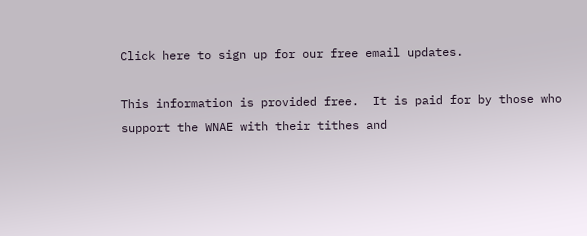Click here to sign up for our free email updates.

This information is provided free.  It is paid for by those who support the WNAE with their tithes and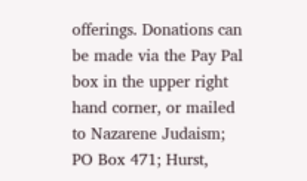offerings. Donations can be made via the Pay Pal box in the upper right hand corner, or mailed to Nazarene Judaism; PO Box 471; Hurst,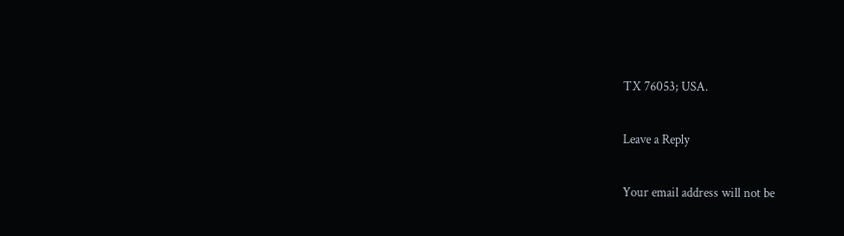TX 76053; USA.

Leave a Reply

Your email address will not be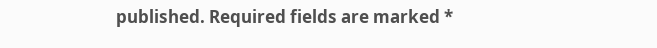published. Required fields are marked *